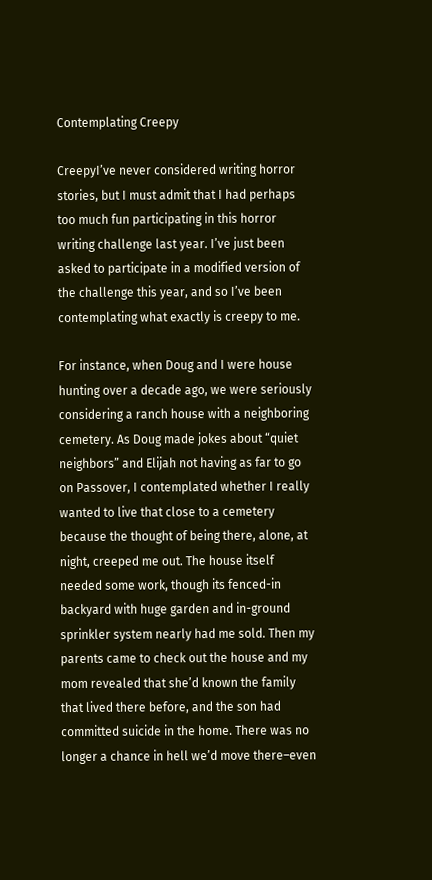Contemplating Creepy

CreepyI’ve never considered writing horror stories, but I must admit that I had perhaps too much fun participating in this horror writing challenge last year. I’ve just been asked to participate in a modified version of the challenge this year, and so I’ve been contemplating what exactly is creepy to me.

For instance, when Doug and I were house hunting over a decade ago, we were seriously considering a ranch house with a neighboring cemetery. As Doug made jokes about “quiet neighbors” and Elijah not having as far to go on Passover, I contemplated whether I really wanted to live that close to a cemetery because the thought of being there, alone, at night, creeped me out. The house itself needed some work, though its fenced-in backyard with huge garden and in-ground sprinkler system nearly had me sold. Then my parents came to check out the house and my mom revealed that she’d known the family that lived there before, and the son had committed suicide in the home. There was no longer a chance in hell we’d move there–even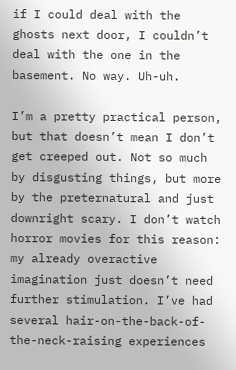if I could deal with the ghosts next door, I couldn’t deal with the one in the basement. No way. Uh-uh.

I’m a pretty practical person, but that doesn’t mean I don’t get creeped out. Not so much by disgusting things, but more by the preternatural and just downright scary. I don’t watch horror movies for this reason: my already overactive imagination just doesn’t need further stimulation. I’ve had several hair-on-the-back-of-the-neck-raising experiences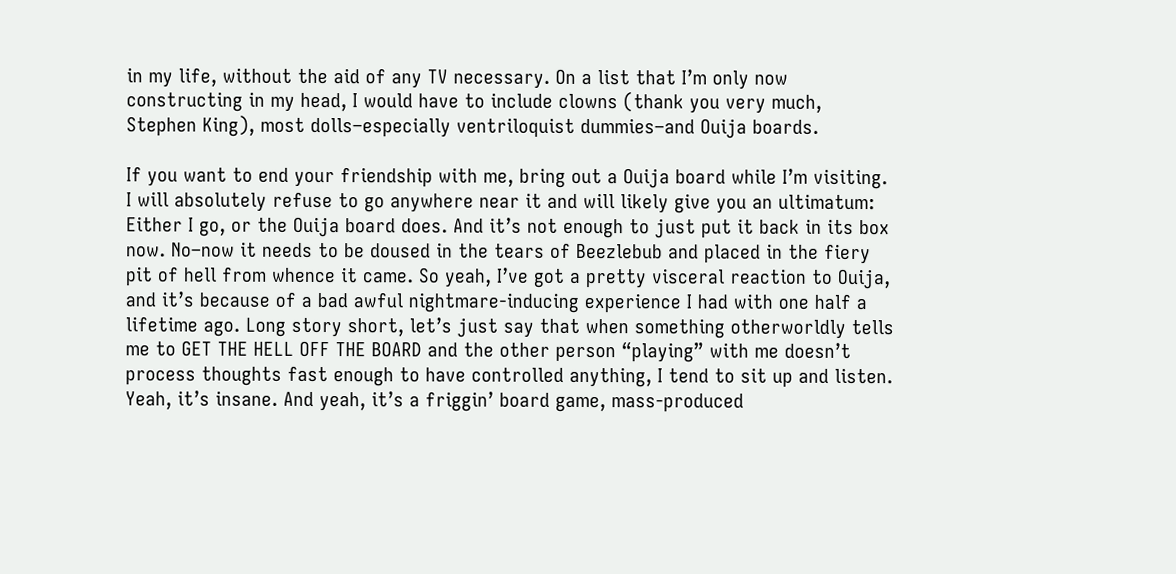in my life, without the aid of any TV necessary. On a list that I’m only now constructing in my head, I would have to include clowns (thank you very much, Stephen King), most dolls–especially ventriloquist dummies–and Ouija boards.

If you want to end your friendship with me, bring out a Ouija board while I’m visiting. I will absolutely refuse to go anywhere near it and will likely give you an ultimatum: Either I go, or the Ouija board does. And it’s not enough to just put it back in its box now. No–now it needs to be doused in the tears of Beezlebub and placed in the fiery pit of hell from whence it came. So yeah, I’ve got a pretty visceral reaction to Ouija, and it’s because of a bad awful nightmare-inducing experience I had with one half a lifetime ago. Long story short, let’s just say that when something otherworldly tells me to GET THE HELL OFF THE BOARD and the other person “playing” with me doesn’t process thoughts fast enough to have controlled anything, I tend to sit up and listen. Yeah, it’s insane. And yeah, it’s a friggin’ board game, mass-produced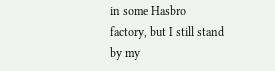in some Hasbro factory, but I still stand by my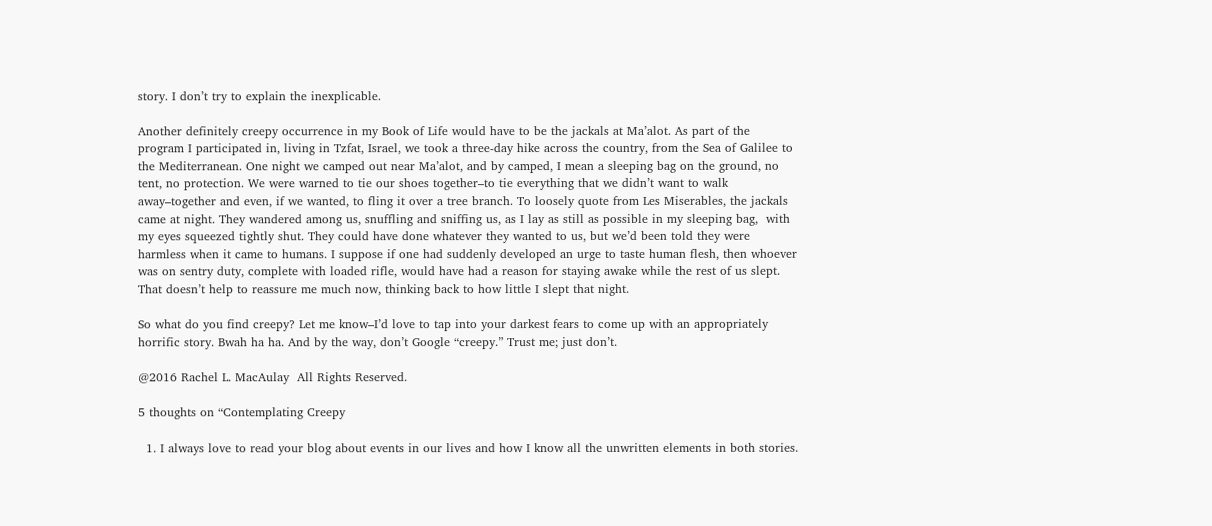story. I don’t try to explain the inexplicable.

Another definitely creepy occurrence in my Book of Life would have to be the jackals at Ma’alot. As part of the program I participated in, living in Tzfat, Israel, we took a three-day hike across the country, from the Sea of Galilee to the Mediterranean. One night we camped out near Ma’alot, and by camped, I mean a sleeping bag on the ground, no tent, no protection. We were warned to tie our shoes together–to tie everything that we didn’t want to walk away–together and even, if we wanted, to fling it over a tree branch. To loosely quote from Les Miserables, the jackals came at night. They wandered among us, snuffling and sniffing us, as I lay as still as possible in my sleeping bag,  with my eyes squeezed tightly shut. They could have done whatever they wanted to us, but we’d been told they were harmless when it came to humans. I suppose if one had suddenly developed an urge to taste human flesh, then whoever was on sentry duty, complete with loaded rifle, would have had a reason for staying awake while the rest of us slept. That doesn’t help to reassure me much now, thinking back to how little I slept that night.

So what do you find creepy? Let me know–I’d love to tap into your darkest fears to come up with an appropriately horrific story. Bwah ha ha. And by the way, don’t Google “creepy.” Trust me; just don’t.

@2016 Rachel L. MacAulay  All Rights Reserved.

5 thoughts on “Contemplating Creepy

  1. I always love to read your blog about events in our lives and how I know all the unwritten elements in both stories.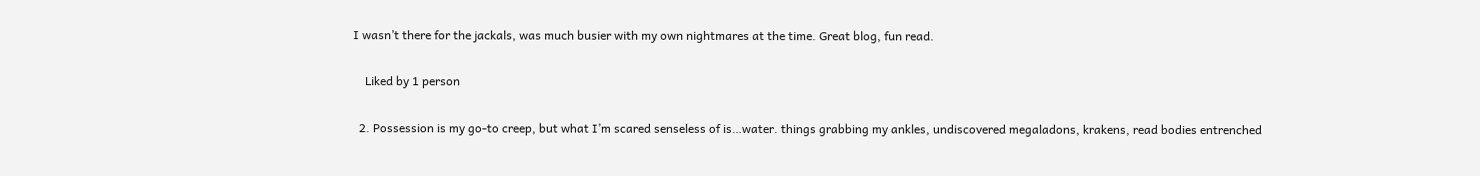I wasn’t there for the jackals, was much busier with my own nightmares at the time. Great blog, fun read.

    Liked by 1 person

  2. Possession is my go-to creep, but what I’m scared senseless of is…water. things grabbing my ankles, undiscovered megaladons, krakens, read bodies entrenched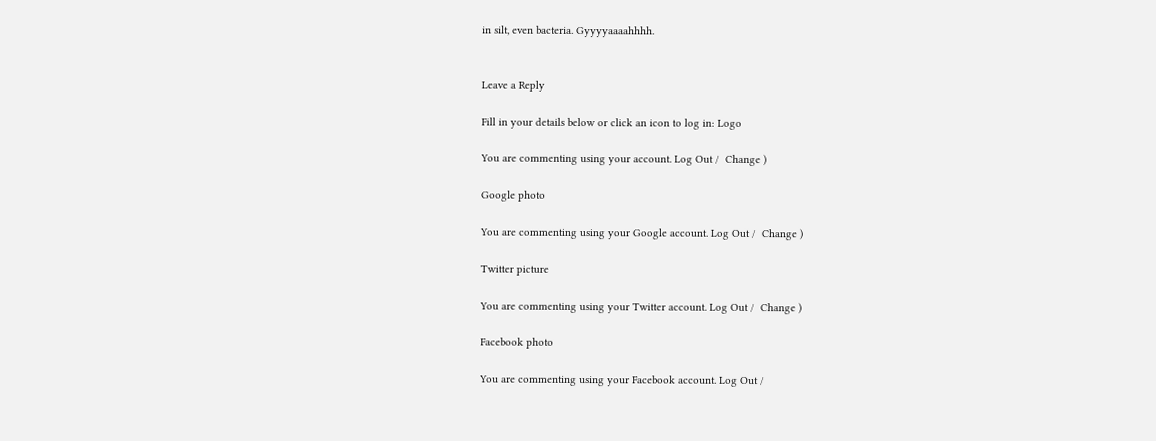in silt, even bacteria. Gyyyyaaaahhhh.


Leave a Reply

Fill in your details below or click an icon to log in: Logo

You are commenting using your account. Log Out /  Change )

Google photo

You are commenting using your Google account. Log Out /  Change )

Twitter picture

You are commenting using your Twitter account. Log Out /  Change )

Facebook photo

You are commenting using your Facebook account. Log Out /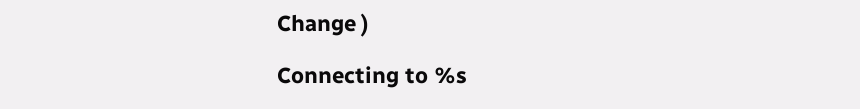Change )

Connecting to %s